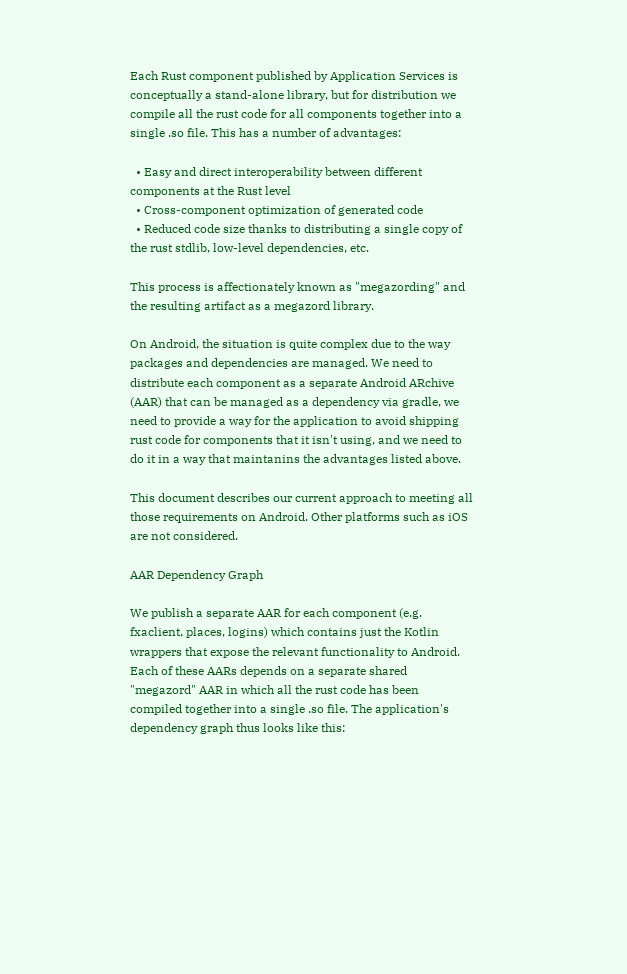Each Rust component published by Application Services is conceptually a stand-alone library, but for distribution we compile all the rust code for all components together into a single .so file. This has a number of advantages:

  • Easy and direct interoperability between different components at the Rust level
  • Cross-component optimization of generated code
  • Reduced code size thanks to distributing a single copy of the rust stdlib, low-level dependencies, etc.

This process is affectionately known as "megazording" and the resulting artifact as a megazord library.

On Android, the situation is quite complex due to the way packages and dependencies are managed. We need to distribute each component as a separate Android ARchive (AAR) that can be managed as a dependency via gradle, we need to provide a way for the application to avoid shipping rust code for components that it isn't using, and we need to do it in a way that maintanins the advantages listed above.

This document describes our current approach to meeting all those requirements on Android. Other platforms such as iOS are not considered.

AAR Dependency Graph

We publish a separate AAR for each component (e.g. fxaclient, places, logins) which contains just the Kotlin wrappers that expose the relevant functionality to Android. Each of these AARs depends on a separate shared "megazord" AAR in which all the rust code has been compiled together into a single .so file. The application's dependency graph thus looks like this: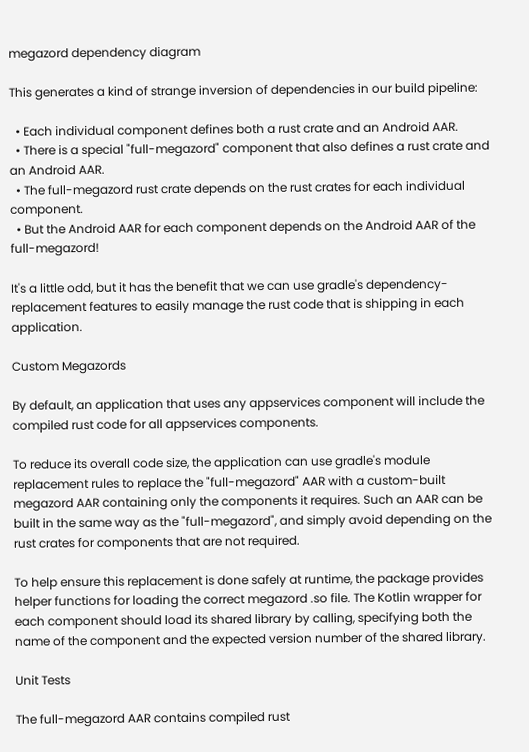megazord dependency diagram

This generates a kind of strange inversion of dependencies in our build pipeline:

  • Each individual component defines both a rust crate and an Android AAR.
  • There is a special "full-megazord" component that also defines a rust crate and an Android AAR.
  • The full-megazord rust crate depends on the rust crates for each individual component.
  • But the Android AAR for each component depends on the Android AAR of the full-megazord!

It's a little odd, but it has the benefit that we can use gradle's dependency-replacement features to easily manage the rust code that is shipping in each application.

Custom Megazords

By default, an application that uses any appservices component will include the compiled rust code for all appservices components.

To reduce its overall code size, the application can use gradle's module replacement rules to replace the "full-megazord" AAR with a custom-built megazord AAR containing only the components it requires. Such an AAR can be built in the same way as the "full-megazord", and simply avoid depending on the rust crates for components that are not required.

To help ensure this replacement is done safely at runtime, the package provides helper functions for loading the correct megazord .so file. The Kotlin wrapper for each component should load its shared library by calling, specifying both the name of the component and the expected version number of the shared library.

Unit Tests

The full-megazord AAR contains compiled rust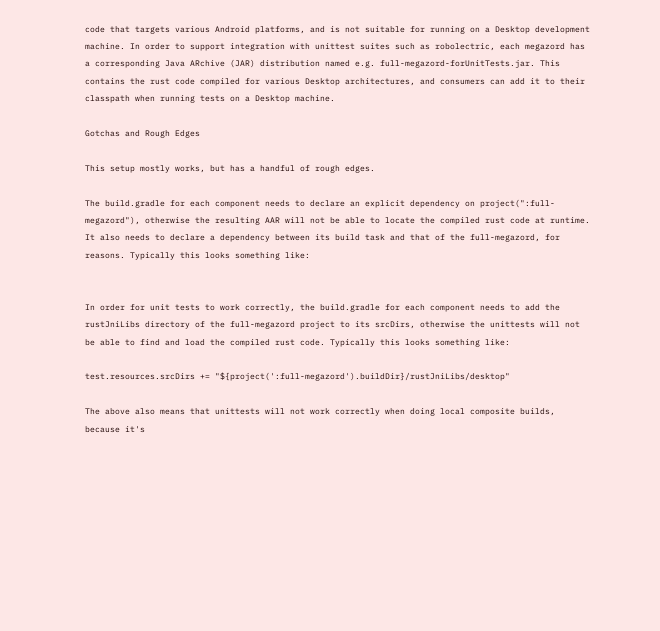code that targets various Android platforms, and is not suitable for running on a Desktop development machine. In order to support integration with unittest suites such as robolectric, each megazord has a corresponding Java ARchive (JAR) distribution named e.g. full-megazord-forUnitTests.jar. This contains the rust code compiled for various Desktop architectures, and consumers can add it to their classpath when running tests on a Desktop machine.

Gotchas and Rough Edges

This setup mostly works, but has a handful of rough edges.

The build.gradle for each component needs to declare an explicit dependency on project(":full-megazord"), otherwise the resulting AAR will not be able to locate the compiled rust code at runtime. It also needs to declare a dependency between its build task and that of the full-megazord, for reasons. Typically this looks something like:


In order for unit tests to work correctly, the build.gradle for each component needs to add the rustJniLibs directory of the full-megazord project to its srcDirs, otherwise the unittests will not be able to find and load the compiled rust code. Typically this looks something like:

test.resources.srcDirs += "${project(':full-megazord').buildDir}/rustJniLibs/desktop"

The above also means that unittests will not work correctly when doing local composite builds, because it's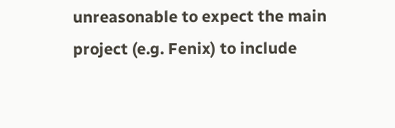unreasonable to expect the main project (e.g. Fenix) to include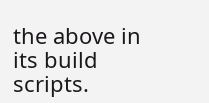the above in its build scripts.